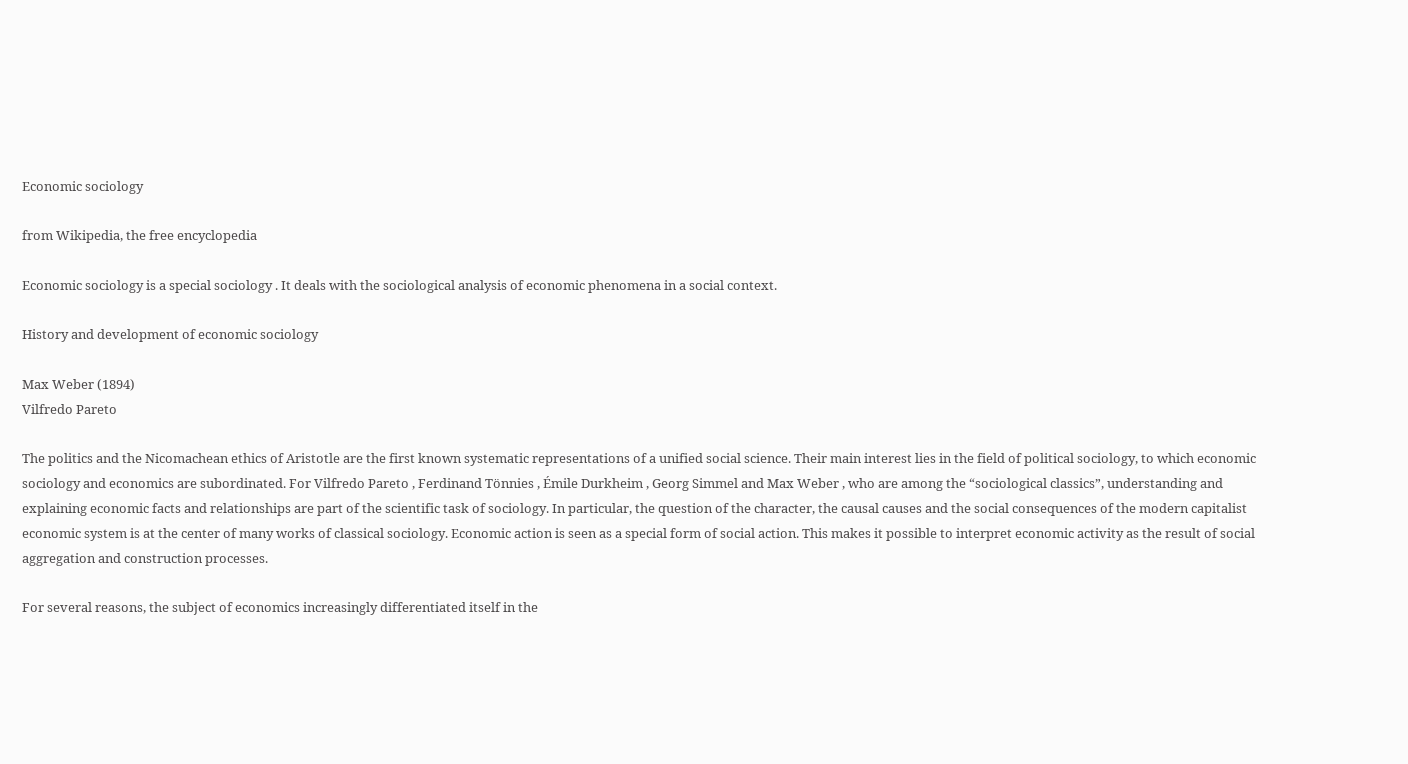Economic sociology

from Wikipedia, the free encyclopedia

Economic sociology is a special sociology . It deals with the sociological analysis of economic phenomena in a social context.

History and development of economic sociology

Max Weber (1894)
Vilfredo Pareto

The politics and the Nicomachean ethics of Aristotle are the first known systematic representations of a unified social science. Their main interest lies in the field of political sociology, to which economic sociology and economics are subordinated. For Vilfredo Pareto , Ferdinand Tönnies , Émile Durkheim , Georg Simmel and Max Weber , who are among the “sociological classics”, understanding and explaining economic facts and relationships are part of the scientific task of sociology. In particular, the question of the character, the causal causes and the social consequences of the modern capitalist economic system is at the center of many works of classical sociology. Economic action is seen as a special form of social action. This makes it possible to interpret economic activity as the result of social aggregation and construction processes.

For several reasons, the subject of economics increasingly differentiated itself in the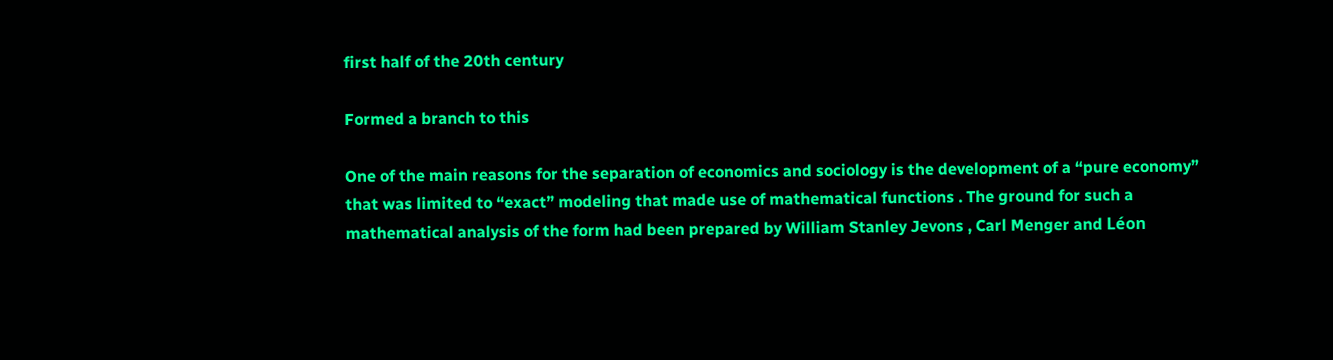first half of the 20th century

Formed a branch to this

One of the main reasons for the separation of economics and sociology is the development of a “pure economy” that was limited to “exact” modeling that made use of mathematical functions . The ground for such a mathematical analysis of the form had been prepared by William Stanley Jevons , Carl Menger and Léon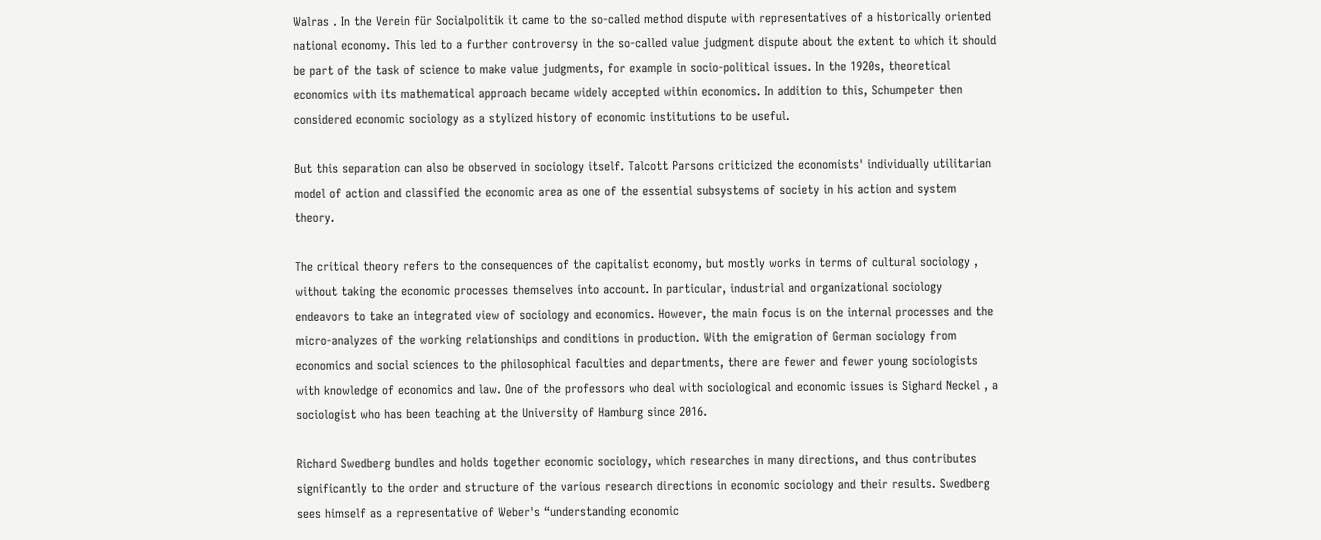Walras . In the Verein für Socialpolitik it came to the so-called method dispute with representatives of a historically oriented national economy. This led to a further controversy in the so-called value judgment dispute about the extent to which it should be part of the task of science to make value judgments, for example in socio-political issues. In the 1920s, theoretical economics with its mathematical approach became widely accepted within economics. In addition to this, Schumpeter then considered economic sociology as a stylized history of economic institutions to be useful.

But this separation can also be observed in sociology itself. Talcott Parsons criticized the economists' individually utilitarian model of action and classified the economic area as one of the essential subsystems of society in his action and system theory.

The critical theory refers to the consequences of the capitalist economy, but mostly works in terms of cultural sociology , without taking the economic processes themselves into account. In particular, industrial and organizational sociology endeavors to take an integrated view of sociology and economics. However, the main focus is on the internal processes and the micro-analyzes of the working relationships and conditions in production. With the emigration of German sociology from economics and social sciences to the philosophical faculties and departments, there are fewer and fewer young sociologists with knowledge of economics and law. One of the professors who deal with sociological and economic issues is Sighard Neckel , a sociologist who has been teaching at the University of Hamburg since 2016.

Richard Swedberg bundles and holds together economic sociology, which researches in many directions, and thus contributes significantly to the order and structure of the various research directions in economic sociology and their results. Swedberg sees himself as a representative of Weber's “understanding economic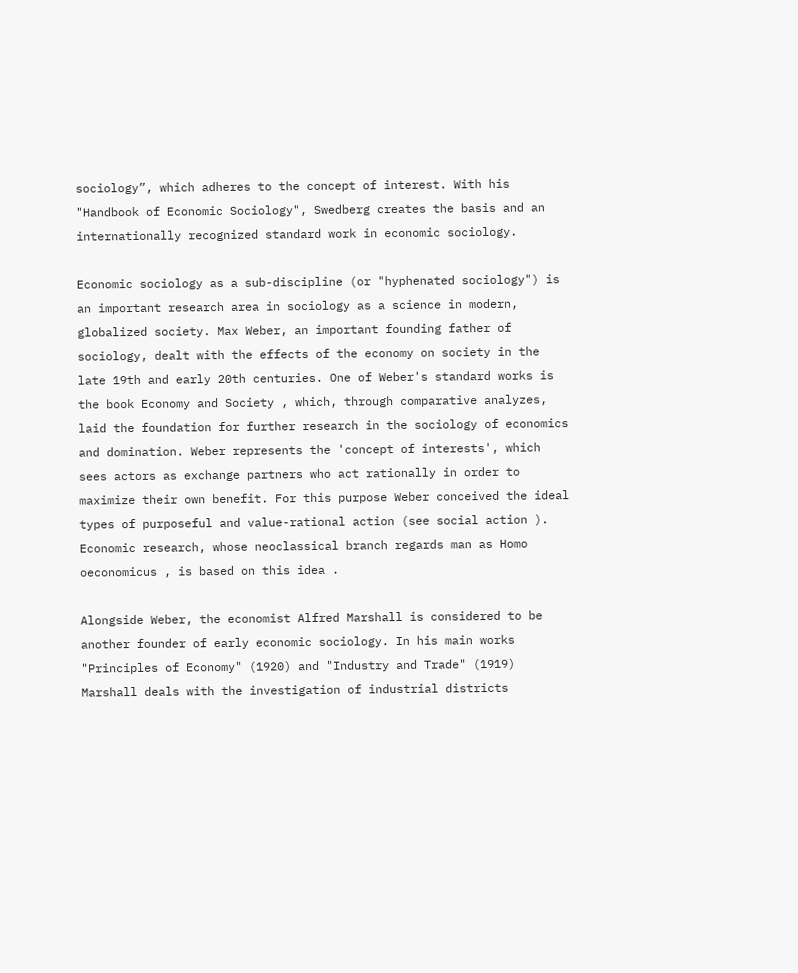sociology”, which adheres to the concept of interest. With his "Handbook of Economic Sociology", Swedberg creates the basis and an internationally recognized standard work in economic sociology.

Economic sociology as a sub-discipline (or "hyphenated sociology") is an important research area in sociology as a science in modern, globalized society. Max Weber, an important founding father of sociology, dealt with the effects of the economy on society in the late 19th and early 20th centuries. One of Weber's standard works is the book Economy and Society , which, through comparative analyzes, laid the foundation for further research in the sociology of economics and domination. Weber represents the 'concept of interests', which sees actors as exchange partners who act rationally in order to maximize their own benefit. For this purpose Weber conceived the ideal types of purposeful and value-rational action (see social action ). Economic research, whose neoclassical branch regards man as Homo oeconomicus , is based on this idea .

Alongside Weber, the economist Alfred Marshall is considered to be another founder of early economic sociology. In his main works "Principles of Economy" (1920) and "Industry and Trade" (1919) Marshall deals with the investigation of industrial districts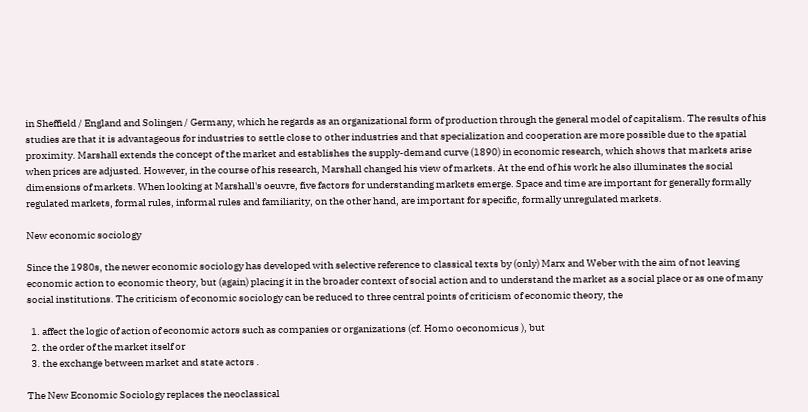in Sheffield / England and Solingen / Germany, which he regards as an organizational form of production through the general model of capitalism. The results of his studies are that it is advantageous for industries to settle close to other industries and that specialization and cooperation are more possible due to the spatial proximity. Marshall extends the concept of the market and establishes the supply-demand curve (1890) in economic research, which shows that markets arise when prices are adjusted. However, in the course of his research, Marshall changed his view of markets. At the end of his work he also illuminates the social dimensions of markets. When looking at Marshall's oeuvre, five factors for understanding markets emerge. Space and time are important for generally formally regulated markets, formal rules, informal rules and familiarity, on the other hand, are important for specific, formally unregulated markets.

New economic sociology

Since the 1980s, the newer economic sociology has developed with selective reference to classical texts by (only) Marx and Weber with the aim of not leaving economic action to economic theory, but (again) placing it in the broader context of social action and to understand the market as a social place or as one of many social institutions. The criticism of economic sociology can be reduced to three central points of criticism of economic theory, the

  1. affect the logic of action of economic actors such as companies or organizations (cf. Homo oeconomicus ), but
  2. the order of the market itself or
  3. the exchange between market and state actors .

The New Economic Sociology replaces the neoclassical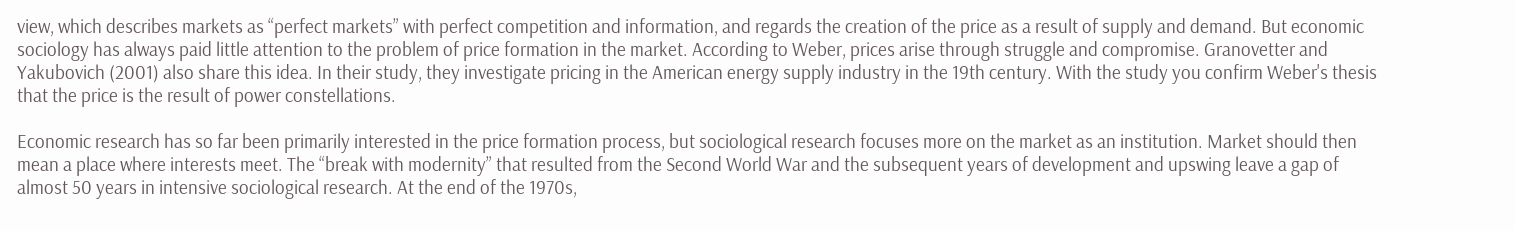view, which describes markets as “perfect markets” with perfect competition and information, and regards the creation of the price as a result of supply and demand. But economic sociology has always paid little attention to the problem of price formation in the market. According to Weber, prices arise through struggle and compromise. Granovetter and Yakubovich (2001) also share this idea. In their study, they investigate pricing in the American energy supply industry in the 19th century. With the study you confirm Weber's thesis that the price is the result of power constellations.

Economic research has so far been primarily interested in the price formation process, but sociological research focuses more on the market as an institution. Market should then mean a place where interests meet. The “break with modernity” that resulted from the Second World War and the subsequent years of development and upswing leave a gap of almost 50 years in intensive sociological research. At the end of the 1970s,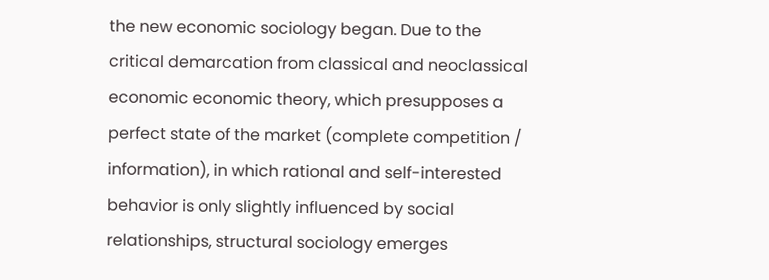the new economic sociology began. Due to the critical demarcation from classical and neoclassical economic economic theory, which presupposes a perfect state of the market (complete competition / information), in which rational and self-interested behavior is only slightly influenced by social relationships, structural sociology emerges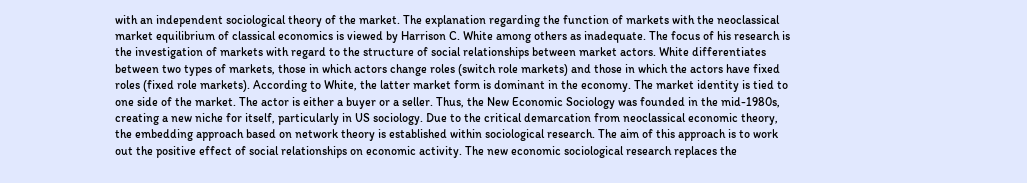with an independent sociological theory of the market. The explanation regarding the function of markets with the neoclassical market equilibrium of classical economics is viewed by Harrison C. White among others as inadequate. The focus of his research is the investigation of markets with regard to the structure of social relationships between market actors. White differentiates between two types of markets, those in which actors change roles (switch role markets) and those in which the actors have fixed roles (fixed role markets). According to White, the latter market form is dominant in the economy. The market identity is tied to one side of the market. The actor is either a buyer or a seller. Thus, the New Economic Sociology was founded in the mid-1980s, creating a new niche for itself, particularly in US sociology. Due to the critical demarcation from neoclassical economic theory, the embedding approach based on network theory is established within sociological research. The aim of this approach is to work out the positive effect of social relationships on economic activity. The new economic sociological research replaces the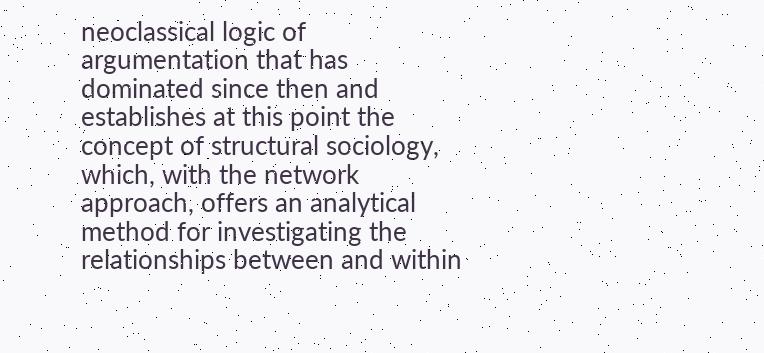neoclassical logic of argumentation that has dominated since then and establishes at this point the concept of structural sociology, which, with the network approach, offers an analytical method for investigating the relationships between and within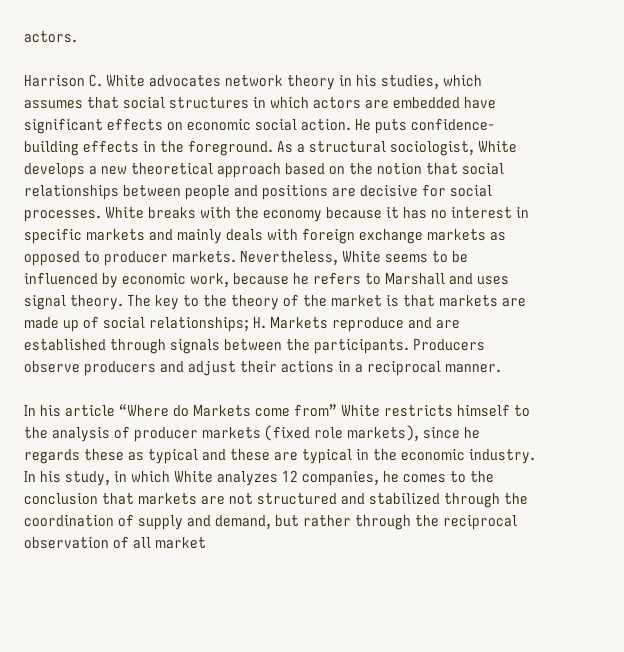actors.

Harrison C. White advocates network theory in his studies, which assumes that social structures in which actors are embedded have significant effects on economic social action. He puts confidence-building effects in the foreground. As a structural sociologist, White develops a new theoretical approach based on the notion that social relationships between people and positions are decisive for social processes. White breaks with the economy because it has no interest in specific markets and mainly deals with foreign exchange markets as opposed to producer markets. Nevertheless, White seems to be influenced by economic work, because he refers to Marshall and uses signal theory. The key to the theory of the market is that markets are made up of social relationships; H. Markets reproduce and are established through signals between the participants. Producers observe producers and adjust their actions in a reciprocal manner.

In his article “Where do Markets come from” White restricts himself to the analysis of producer markets (fixed role markets), since he regards these as typical and these are typical in the economic industry. In his study, in which White analyzes 12 companies, he comes to the conclusion that markets are not structured and stabilized through the coordination of supply and demand, but rather through the reciprocal observation of all market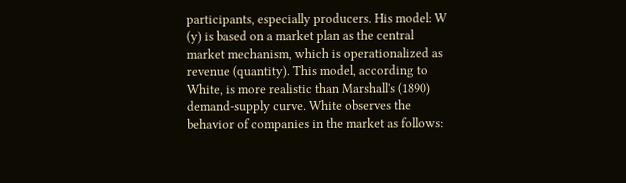participants, especially producers. His model: W (y) is based on a market plan as the central market mechanism, which is operationalized as revenue (quantity). This model, according to White, is more realistic than Marshall's (1890) demand-supply curve. White observes the behavior of companies in the market as follows: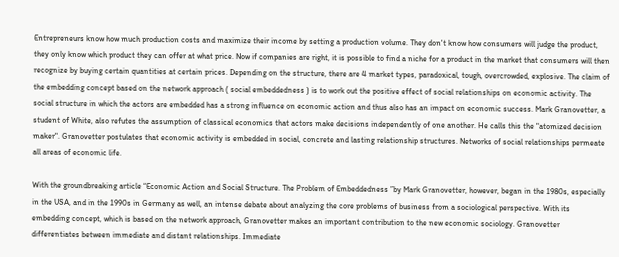Entrepreneurs know how much production costs and maximize their income by setting a production volume. They don't know how consumers will judge the product, they only know which product they can offer at what price. Now if companies are right, it is possible to find a niche for a product in the market that consumers will then recognize by buying certain quantities at certain prices. Depending on the structure, there are 4 market types, paradoxical, tough, overcrowded, explosive. The claim of the embedding concept based on the network approach ( social embeddedness ) is to work out the positive effect of social relationships on economic activity. The social structure in which the actors are embedded has a strong influence on economic action and thus also has an impact on economic success. Mark Granovetter, a student of White, also refutes the assumption of classical economics that actors make decisions independently of one another. He calls this the "atomized decision maker". Granovetter postulates that economic activity is embedded in social, concrete and lasting relationship structures. Networks of social relationships permeate all areas of economic life.

With the groundbreaking article “Economic Action and Social Structure. The Problem of Embeddedness ”by Mark Granovetter, however, began in the 1980s, especially in the USA, and in the 1990s in Germany as well, an intense debate about analyzing the core problems of business from a sociological perspective. With its embedding concept, which is based on the network approach, Granovetter makes an important contribution to the new economic sociology. Granovetter differentiates between immediate and distant relationships. Immediate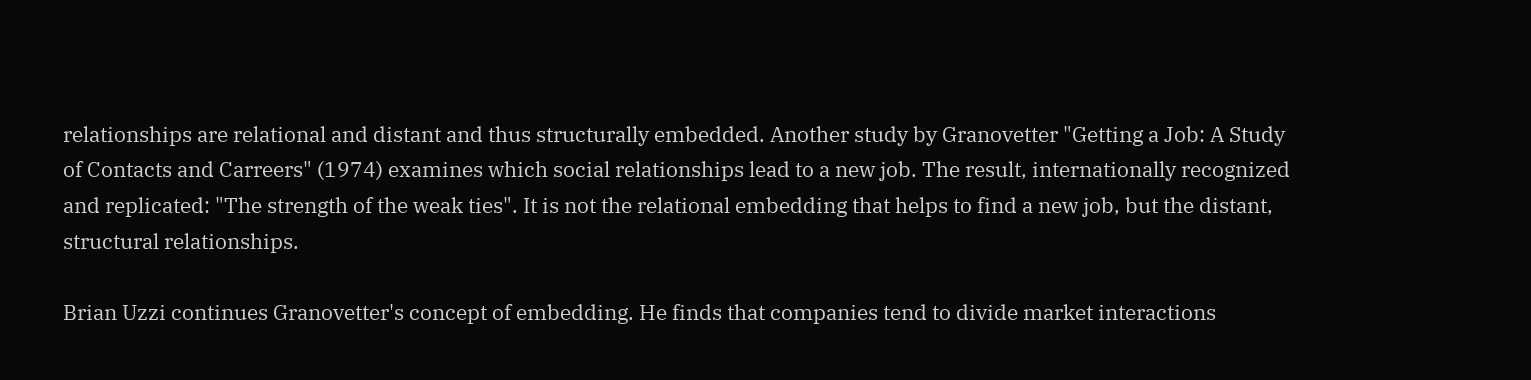relationships are relational and distant and thus structurally embedded. Another study by Granovetter "Getting a Job: A Study of Contacts and Carreers" (1974) examines which social relationships lead to a new job. The result, internationally recognized and replicated: "The strength of the weak ties". It is not the relational embedding that helps to find a new job, but the distant, structural relationships.

Brian Uzzi continues Granovetter's concept of embedding. He finds that companies tend to divide market interactions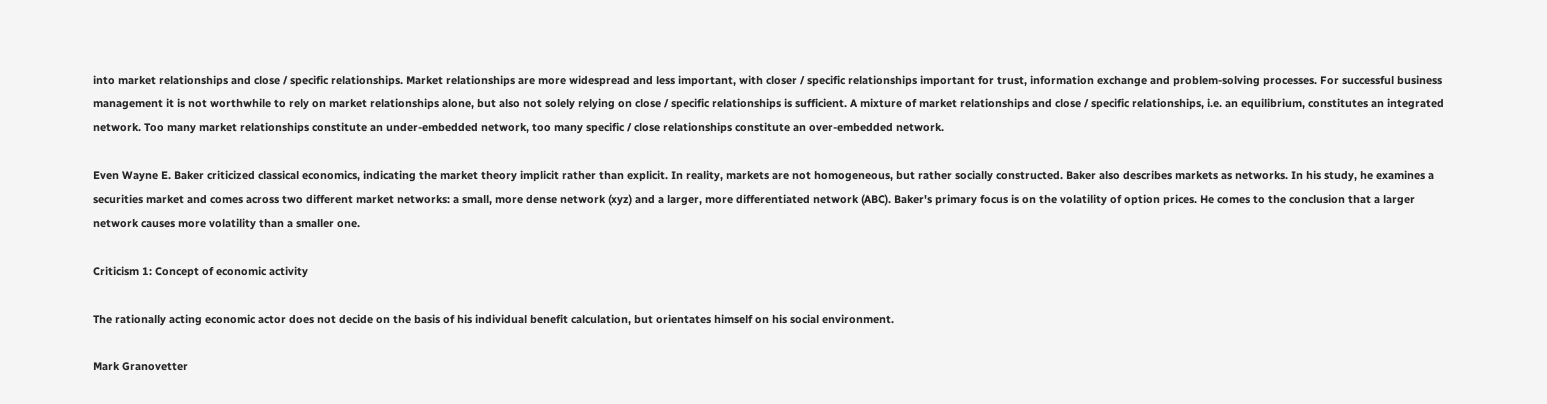into market relationships and close / specific relationships. Market relationships are more widespread and less important, with closer / specific relationships important for trust, information exchange and problem-solving processes. For successful business management it is not worthwhile to rely on market relationships alone, but also not solely relying on close / specific relationships is sufficient. A mixture of market relationships and close / specific relationships, i.e. an equilibrium, constitutes an integrated network. Too many market relationships constitute an under-embedded network, too many specific / close relationships constitute an over-embedded network.

Even Wayne E. Baker criticized classical economics, indicating the market theory implicit rather than explicit. In reality, markets are not homogeneous, but rather socially constructed. Baker also describes markets as networks. In his study, he examines a securities market and comes across two different market networks: a small, more dense network (xyz) and a larger, more differentiated network (ABC). Baker's primary focus is on the volatility of option prices. He comes to the conclusion that a larger network causes more volatility than a smaller one.

Criticism 1: Concept of economic activity

The rationally acting economic actor does not decide on the basis of his individual benefit calculation, but orientates himself on his social environment.

Mark Granovetter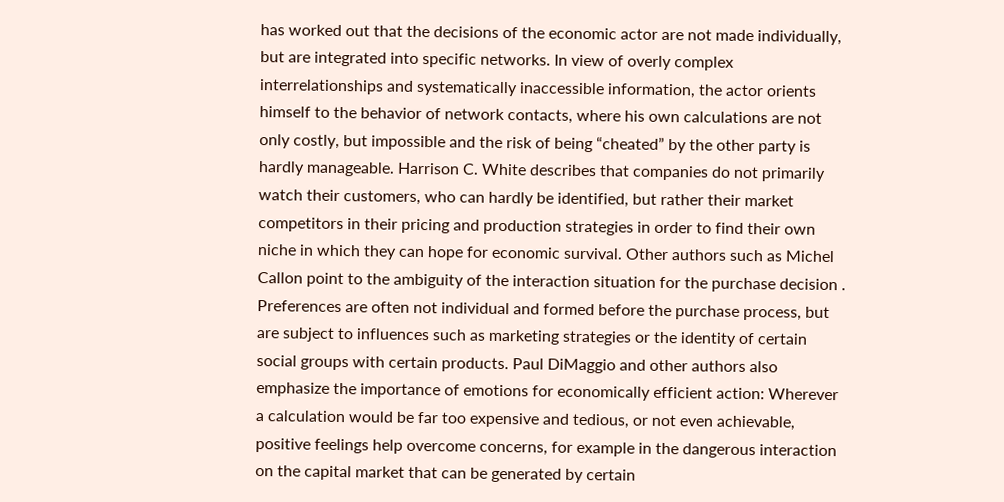has worked out that the decisions of the economic actor are not made individually, but are integrated into specific networks. In view of overly complex interrelationships and systematically inaccessible information, the actor orients himself to the behavior of network contacts, where his own calculations are not only costly, but impossible and the risk of being “cheated” by the other party is hardly manageable. Harrison C. White describes that companies do not primarily watch their customers, who can hardly be identified, but rather their market competitors in their pricing and production strategies in order to find their own niche in which they can hope for economic survival. Other authors such as Michel Callon point to the ambiguity of the interaction situation for the purchase decision . Preferences are often not individual and formed before the purchase process, but are subject to influences such as marketing strategies or the identity of certain social groups with certain products. Paul DiMaggio and other authors also emphasize the importance of emotions for economically efficient action: Wherever a calculation would be far too expensive and tedious, or not even achievable, positive feelings help overcome concerns, for example in the dangerous interaction on the capital market that can be generated by certain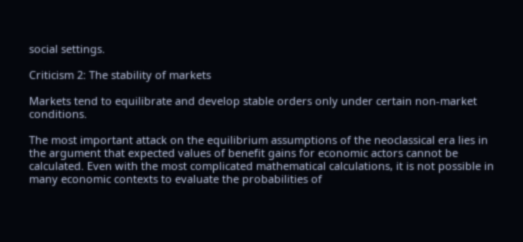social settings.

Criticism 2: The stability of markets

Markets tend to equilibrate and develop stable orders only under certain non-market conditions.

The most important attack on the equilibrium assumptions of the neoclassical era lies in the argument that expected values of benefit gains for economic actors cannot be calculated. Even with the most complicated mathematical calculations, it is not possible in many economic contexts to evaluate the probabilities of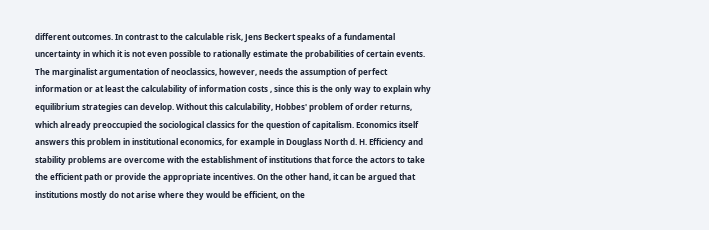different outcomes. In contrast to the calculable risk, Jens Beckert speaks of a fundamental uncertainty in which it is not even possible to rationally estimate the probabilities of certain events. The marginalist argumentation of neoclassics, however, needs the assumption of perfect information or at least the calculability of information costs , since this is the only way to explain why equilibrium strategies can develop. Without this calculability, Hobbes' problem of order returns, which already preoccupied the sociological classics for the question of capitalism. Economics itself answers this problem in institutional economics, for example in Douglass North d. H. Efficiency and stability problems are overcome with the establishment of institutions that force the actors to take the efficient path or provide the appropriate incentives. On the other hand, it can be argued that institutions mostly do not arise where they would be efficient, on the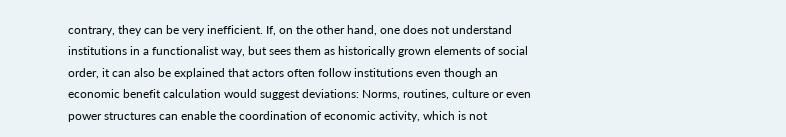contrary, they can be very inefficient. If, on the other hand, one does not understand institutions in a functionalist way, but sees them as historically grown elements of social order, it can also be explained that actors often follow institutions even though an economic benefit calculation would suggest deviations: Norms, routines, culture or even power structures can enable the coordination of economic activity, which is not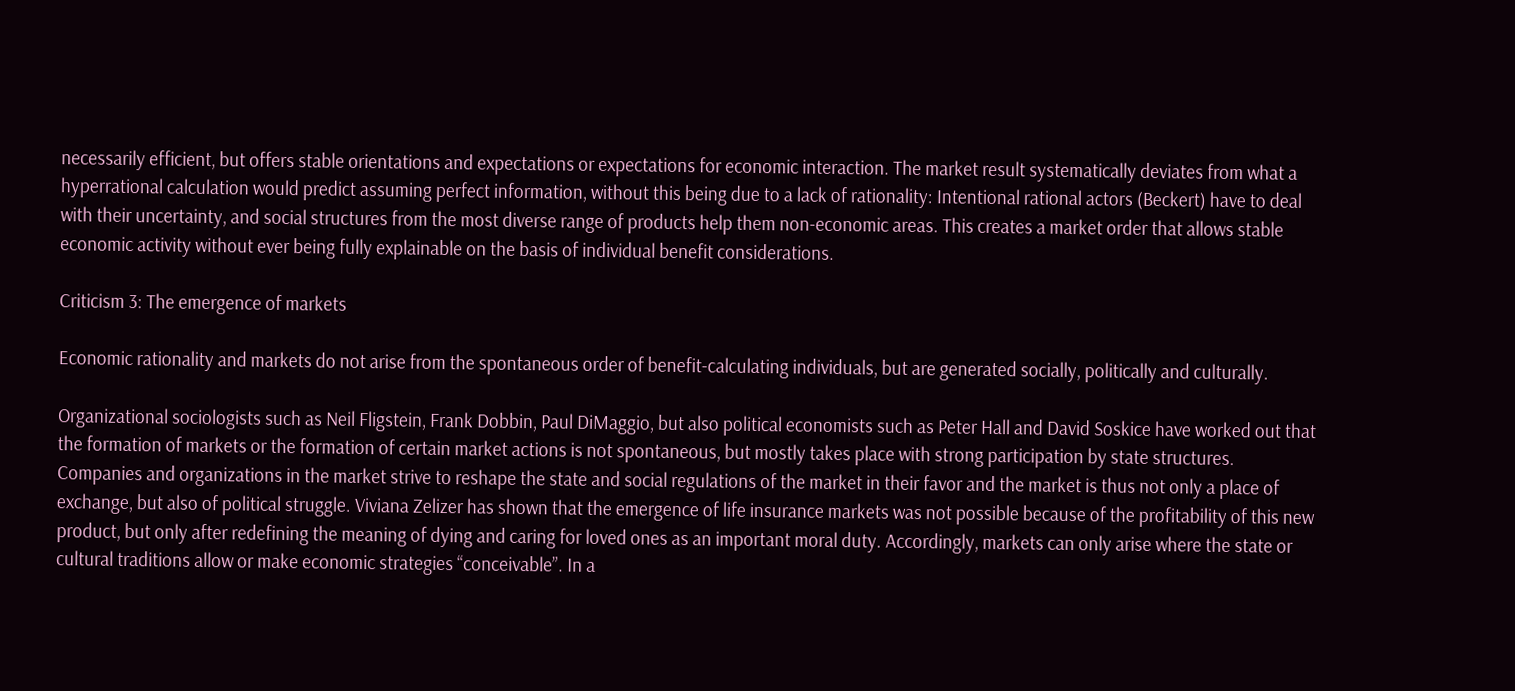necessarily efficient, but offers stable orientations and expectations or expectations for economic interaction. The market result systematically deviates from what a hyperrational calculation would predict assuming perfect information, without this being due to a lack of rationality: Intentional rational actors (Beckert) have to deal with their uncertainty, and social structures from the most diverse range of products help them non-economic areas. This creates a market order that allows stable economic activity without ever being fully explainable on the basis of individual benefit considerations.

Criticism 3: The emergence of markets

Economic rationality and markets do not arise from the spontaneous order of benefit-calculating individuals, but are generated socially, politically and culturally.

Organizational sociologists such as Neil Fligstein, Frank Dobbin, Paul DiMaggio, but also political economists such as Peter Hall and David Soskice have worked out that the formation of markets or the formation of certain market actions is not spontaneous, but mostly takes place with strong participation by state structures. Companies and organizations in the market strive to reshape the state and social regulations of the market in their favor and the market is thus not only a place of exchange, but also of political struggle. Viviana Zelizer has shown that the emergence of life insurance markets was not possible because of the profitability of this new product, but only after redefining the meaning of dying and caring for loved ones as an important moral duty. Accordingly, markets can only arise where the state or cultural traditions allow or make economic strategies “conceivable”. In a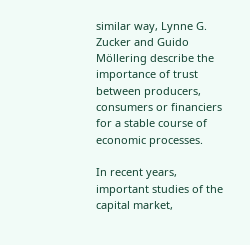similar way, Lynne G. Zucker and Guido Möllering describe the importance of trust between producers, consumers or financiers for a stable course of economic processes.

In recent years, important studies of the capital market,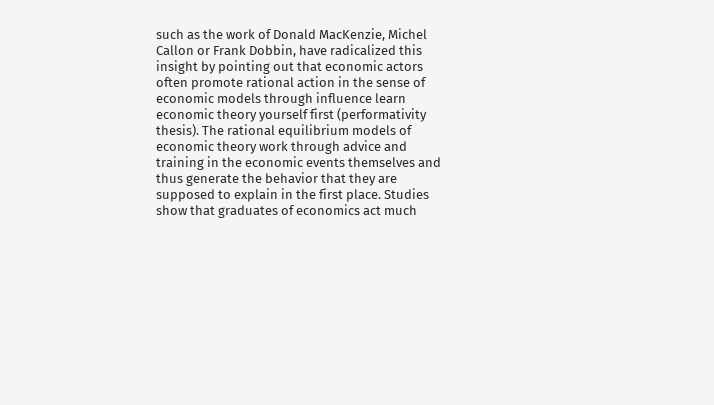such as the work of Donald MacKenzie, Michel Callon or Frank Dobbin, have radicalized this insight by pointing out that economic actors often promote rational action in the sense of economic models through influence learn economic theory yourself first (performativity thesis). The rational equilibrium models of economic theory work through advice and training in the economic events themselves and thus generate the behavior that they are supposed to explain in the first place. Studies show that graduates of economics act much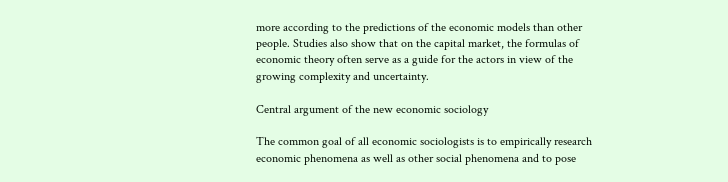more according to the predictions of the economic models than other people. Studies also show that on the capital market, the formulas of economic theory often serve as a guide for the actors in view of the growing complexity and uncertainty.

Central argument of the new economic sociology

The common goal of all economic sociologists is to empirically research economic phenomena as well as other social phenomena and to pose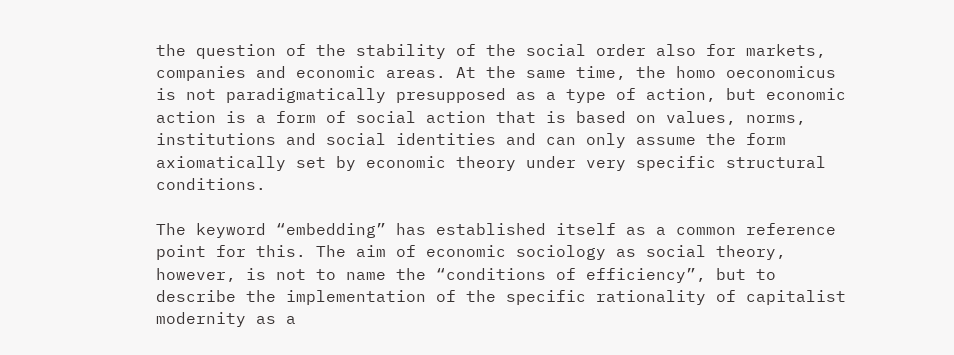the question of the stability of the social order also for markets, companies and economic areas. At the same time, the homo oeconomicus is not paradigmatically presupposed as a type of action, but economic action is a form of social action that is based on values, norms, institutions and social identities and can only assume the form axiomatically set by economic theory under very specific structural conditions.

The keyword “embedding” has established itself as a common reference point for this. The aim of economic sociology as social theory, however, is not to name the “conditions of efficiency”, but to describe the implementation of the specific rationality of capitalist modernity as a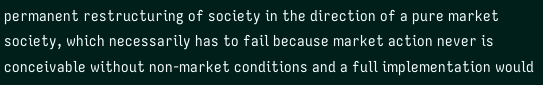permanent restructuring of society in the direction of a pure market society, which necessarily has to fail because market action never is conceivable without non-market conditions and a full implementation would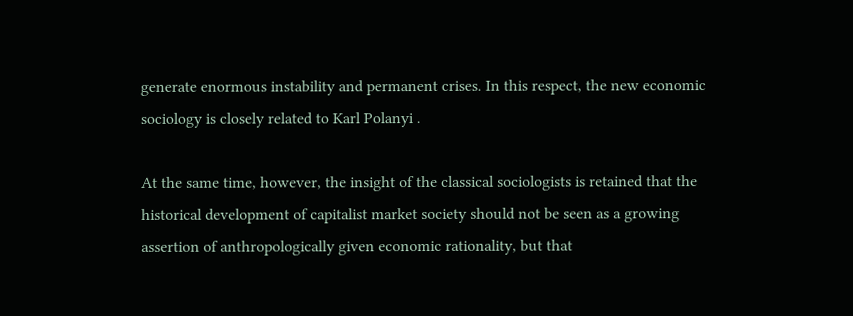generate enormous instability and permanent crises. In this respect, the new economic sociology is closely related to Karl Polanyi .

At the same time, however, the insight of the classical sociologists is retained that the historical development of capitalist market society should not be seen as a growing assertion of anthropologically given economic rationality, but that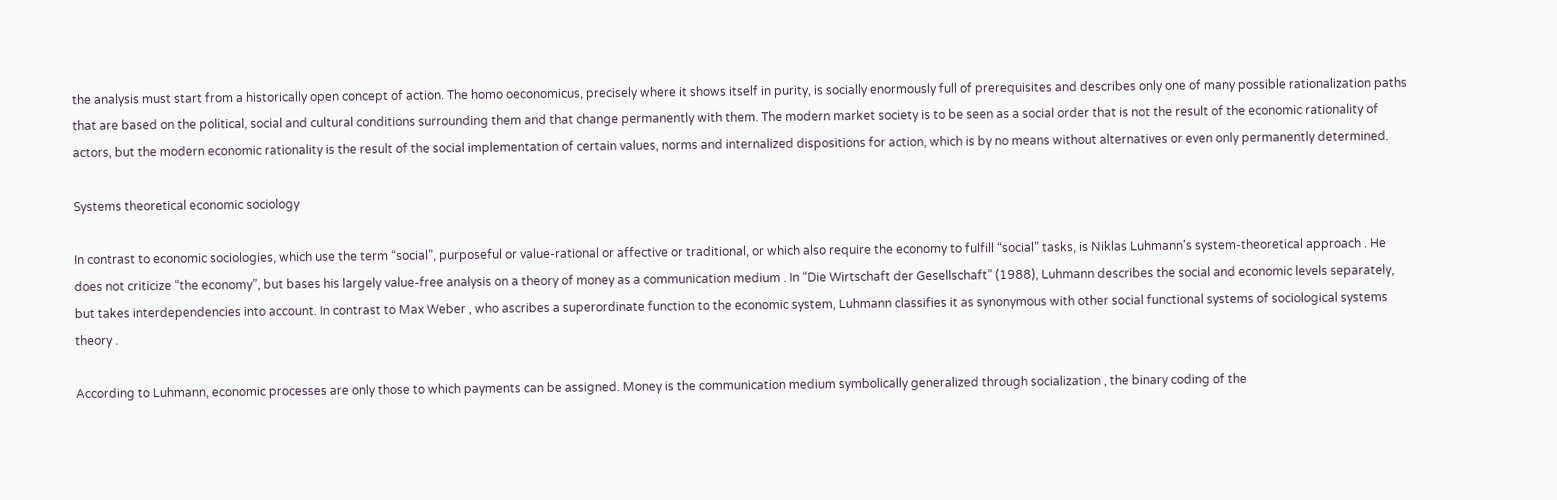the analysis must start from a historically open concept of action. The homo oeconomicus, precisely where it shows itself in purity, is socially enormously full of prerequisites and describes only one of many possible rationalization paths that are based on the political, social and cultural conditions surrounding them and that change permanently with them. The modern market society is to be seen as a social order that is not the result of the economic rationality of actors, but the modern economic rationality is the result of the social implementation of certain values, norms and internalized dispositions for action, which is by no means without alternatives or even only permanently determined.

Systems theoretical economic sociology

In contrast to economic sociologies, which use the term “social”, purposeful or value-rational or affective or traditional, or which also require the economy to fulfill “social” tasks, is Niklas Luhmann's system-theoretical approach . He does not criticize “the economy”, but bases his largely value-free analysis on a theory of money as a communication medium . In “Die Wirtschaft der Gesellschaft” (1988), Luhmann describes the social and economic levels separately, but takes interdependencies into account. In contrast to Max Weber , who ascribes a superordinate function to the economic system, Luhmann classifies it as synonymous with other social functional systems of sociological systems theory .

According to Luhmann, economic processes are only those to which payments can be assigned. Money is the communication medium symbolically generalized through socialization , the binary coding of the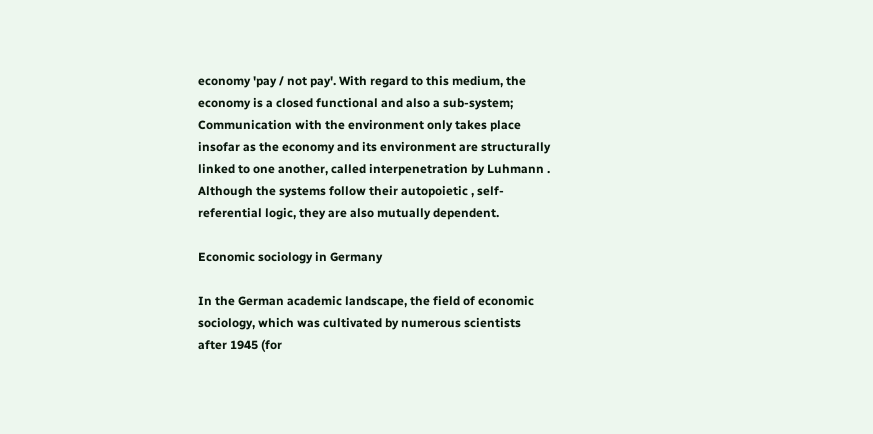economy 'pay / not pay'. With regard to this medium, the economy is a closed functional and also a sub-system; Communication with the environment only takes place insofar as the economy and its environment are structurally linked to one another, called interpenetration by Luhmann . Although the systems follow their autopoietic , self-referential logic, they are also mutually dependent.

Economic sociology in Germany

In the German academic landscape, the field of economic sociology, which was cultivated by numerous scientists after 1945 (for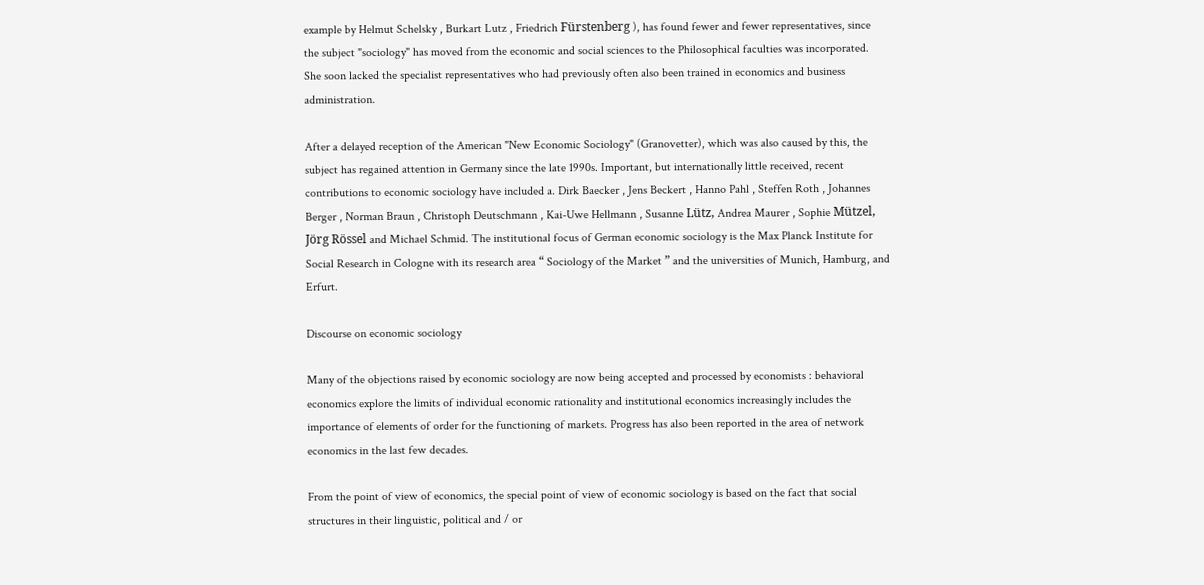example by Helmut Schelsky , Burkart Lutz , Friedrich Fürstenberg ), has found fewer and fewer representatives, since the subject "sociology" has moved from the economic and social sciences to the Philosophical faculties was incorporated. She soon lacked the specialist representatives who had previously often also been trained in economics and business administration.

After a delayed reception of the American "New Economic Sociology" (Granovetter), which was also caused by this, the subject has regained attention in Germany since the late 1990s. Important, but internationally little received, recent contributions to economic sociology have included a. Dirk Baecker , Jens Beckert , Hanno Pahl , Steffen Roth , Johannes Berger , Norman Braun , Christoph Deutschmann , Kai-Uwe Hellmann , Susanne Lütz, Andrea Maurer , Sophie Mützel, Jörg Rössel and Michael Schmid. The institutional focus of German economic sociology is the Max Planck Institute for Social Research in Cologne with its research area “ Sociology of the Market ” and the universities of Munich, Hamburg, and Erfurt.

Discourse on economic sociology

Many of the objections raised by economic sociology are now being accepted and processed by economists : behavioral economics explore the limits of individual economic rationality and institutional economics increasingly includes the importance of elements of order for the functioning of markets. Progress has also been reported in the area of network economics in the last few decades.

From the point of view of economics, the special point of view of economic sociology is based on the fact that social structures in their linguistic, political and / or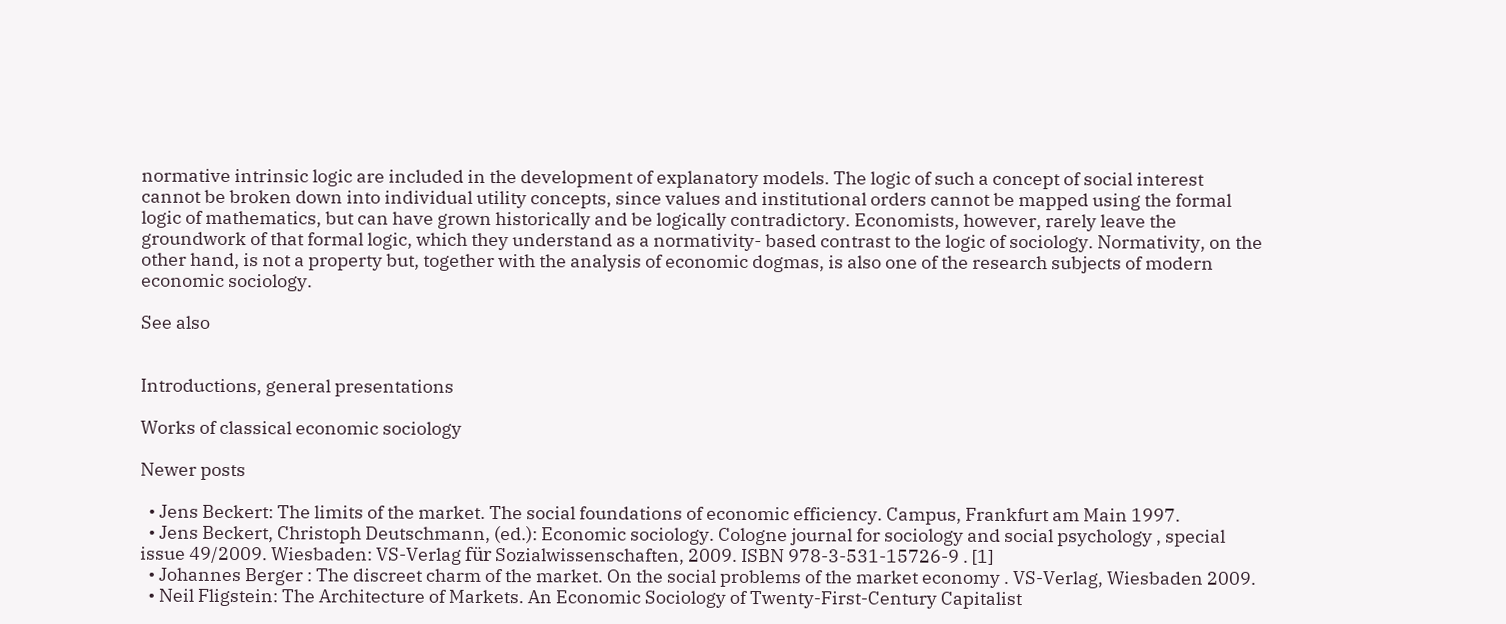normative intrinsic logic are included in the development of explanatory models. The logic of such a concept of social interest cannot be broken down into individual utility concepts, since values and institutional orders cannot be mapped using the formal logic of mathematics, but can have grown historically and be logically contradictory. Economists, however, rarely leave the groundwork of that formal logic, which they understand as a normativity- based contrast to the logic of sociology. Normativity, on the other hand, is not a property but, together with the analysis of economic dogmas, is also one of the research subjects of modern economic sociology.

See also


Introductions, general presentations

Works of classical economic sociology

Newer posts

  • Jens Beckert: The limits of the market. The social foundations of economic efficiency. Campus, Frankfurt am Main 1997.
  • Jens Beckert, Christoph Deutschmann, (ed.): Economic sociology. Cologne journal for sociology and social psychology , special issue 49/2009. Wiesbaden: VS-Verlag für Sozialwissenschaften, 2009. ISBN 978-3-531-15726-9 . [1]
  • Johannes Berger : The discreet charm of the market. On the social problems of the market economy . VS-Verlag, Wiesbaden 2009.
  • Neil Fligstein: The Architecture of Markets. An Economic Sociology of Twenty-First-Century Capitalist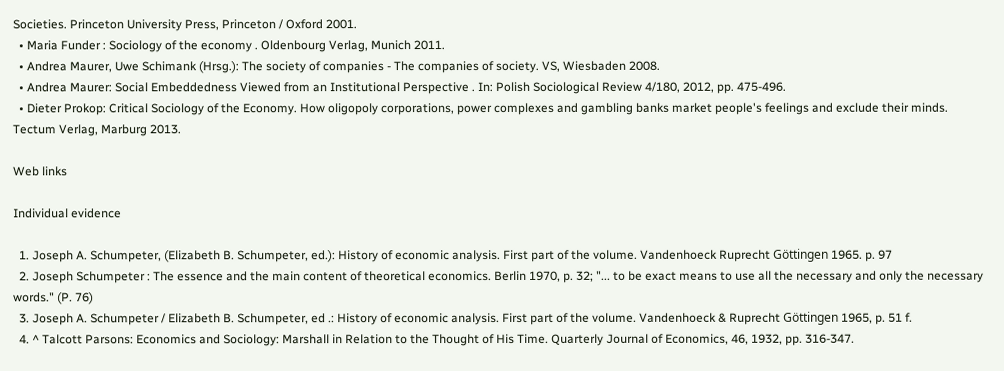Societies. Princeton University Press, Princeton / Oxford 2001.
  • Maria Funder : Sociology of the economy . Oldenbourg Verlag, Munich 2011.
  • Andrea Maurer, Uwe Schimank (Hrsg.): The society of companies - The companies of society. VS, Wiesbaden 2008.
  • Andrea Maurer: Social Embeddedness Viewed from an Institutional Perspective . In: Polish Sociological Review 4/180, 2012, pp. 475-496.
  • Dieter Prokop: Critical Sociology of the Economy. How oligopoly corporations, power complexes and gambling banks market people's feelings and exclude their minds. Tectum Verlag, Marburg 2013.

Web links

Individual evidence

  1. Joseph A. Schumpeter, (Elizabeth B. Schumpeter, ed.): History of economic analysis. First part of the volume. Vandenhoeck Ruprecht Göttingen 1965. p. 97
  2. Joseph Schumpeter : The essence and the main content of theoretical economics. Berlin 1970, p. 32; "... to be exact means to use all the necessary and only the necessary words." (P. 76)
  3. Joseph A. Schumpeter / Elizabeth B. Schumpeter, ed .: History of economic analysis. First part of the volume. Vandenhoeck & Ruprecht Göttingen 1965, p. 51 f.
  4. ^ Talcott Parsons: Economics and Sociology: Marshall in Relation to the Thought of His Time. Quarterly Journal of Economics, 46, 1932, pp. 316-347.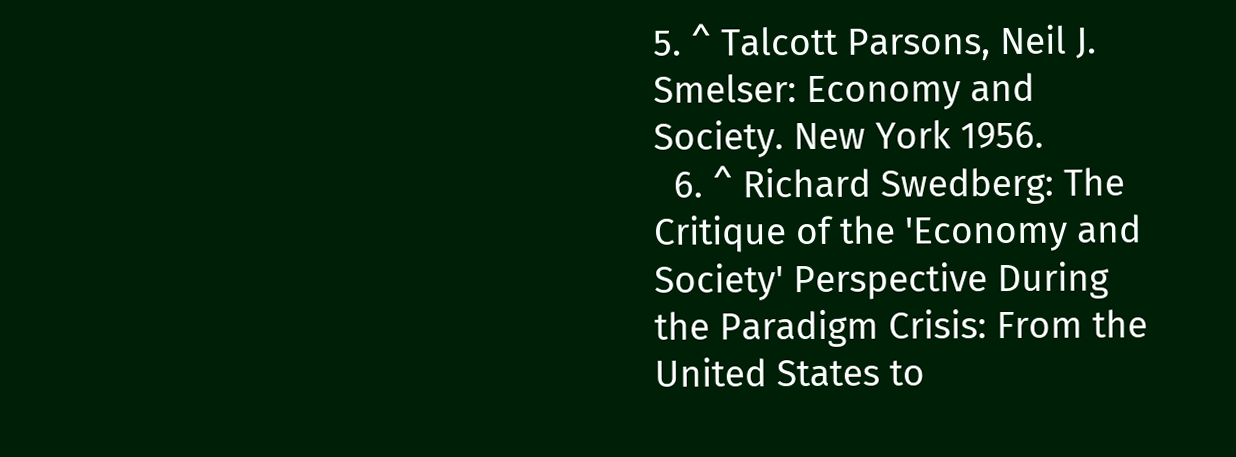5. ^ Talcott Parsons, Neil J. Smelser: Economy and Society. New York 1956.
  6. ^ Richard Swedberg: The Critique of the 'Economy and Society' Perspective During the Paradigm Crisis: From the United States to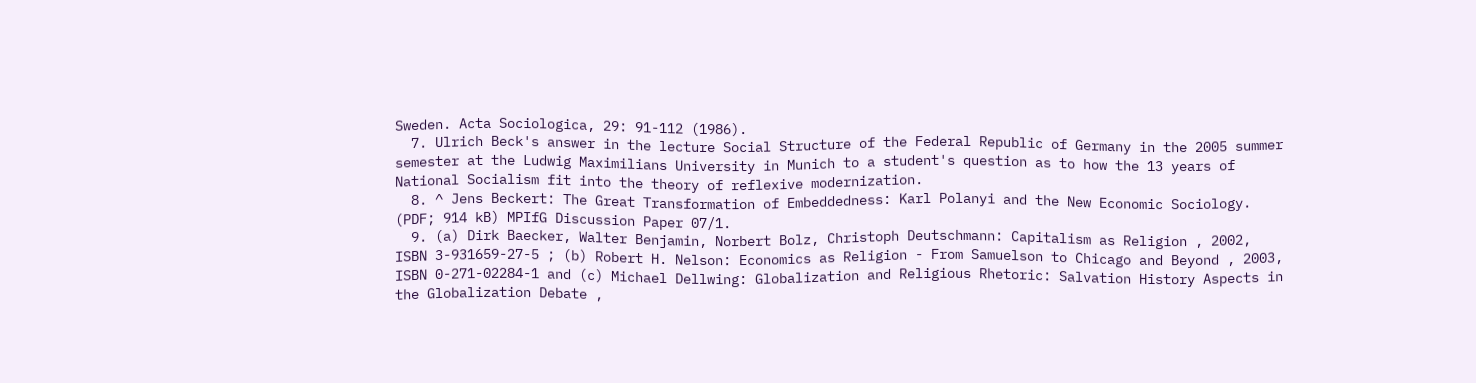Sweden. Acta Sociologica, 29: 91-112 (1986).
  7. Ulrich Beck's answer in the lecture Social Structure of the Federal Republic of Germany in the 2005 summer semester at the Ludwig Maximilians University in Munich to a student's question as to how the 13 years of National Socialism fit into the theory of reflexive modernization.
  8. ^ Jens Beckert: The Great Transformation of Embeddedness: Karl Polanyi and the New Economic Sociology. (PDF; 914 kB) MPIfG Discussion Paper 07/1.
  9. (a) Dirk Baecker, Walter Benjamin, Norbert Bolz, Christoph Deutschmann: Capitalism as Religion , 2002, ISBN 3-931659-27-5 ; (b) Robert H. Nelson: Economics as Religion - From Samuelson to Chicago and Beyond , 2003, ISBN 0-271-02284-1 and (c) Michael Dellwing: Globalization and Religious Rhetoric: Salvation History Aspects in the Globalization Debate ,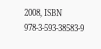2008, ISBN 978-3-593-38583-9